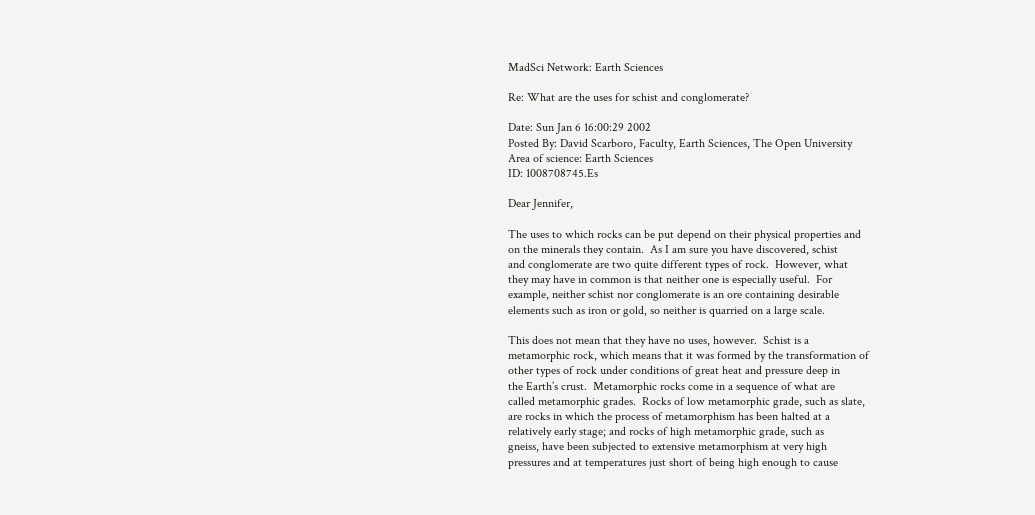MadSci Network: Earth Sciences

Re: What are the uses for schist and conglomerate?

Date: Sun Jan 6 16:00:29 2002
Posted By: David Scarboro, Faculty, Earth Sciences, The Open University
Area of science: Earth Sciences
ID: 1008708745.Es

Dear Jennifer,

The uses to which rocks can be put depend on their physical properties and
on the minerals they contain.  As I am sure you have discovered, schist
and conglomerate are two quite different types of rock.  However, what
they may have in common is that neither one is especially useful.  For
example, neither schist nor conglomerate is an ore containing desirable
elements such as iron or gold, so neither is quarried on a large scale.

This does not mean that they have no uses, however.  Schist is a
metamorphic rock, which means that it was formed by the transformation of
other types of rock under conditions of great heat and pressure deep in
the Earth’s crust.  Metamorphic rocks come in a sequence of what are
called metamorphic grades.  Rocks of low metamorphic grade, such as slate,
are rocks in which the process of metamorphism has been halted at a
relatively early stage; and rocks of high metamorphic grade, such as
gneiss, have been subjected to extensive metamorphism at very high
pressures and at temperatures just short of being high enough to cause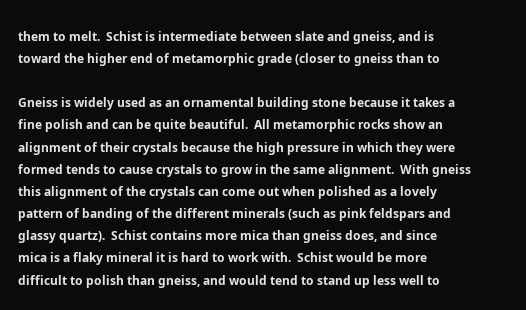them to melt.  Schist is intermediate between slate and gneiss, and is
toward the higher end of metamorphic grade (closer to gneiss than to

Gneiss is widely used as an ornamental building stone because it takes a
fine polish and can be quite beautiful.  All metamorphic rocks show an
alignment of their crystals because the high pressure in which they were
formed tends to cause crystals to grow in the same alignment.  With gneiss
this alignment of the crystals can come out when polished as a lovely
pattern of banding of the different minerals (such as pink feldspars and
glassy quartz).  Schist contains more mica than gneiss does, and since
mica is a flaky mineral it is hard to work with.  Schist would be more
difficult to polish than gneiss, and would tend to stand up less well to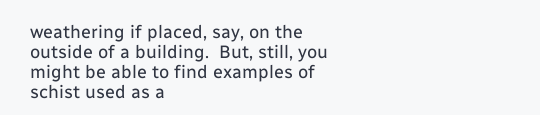weathering if placed, say, on the outside of a building.  But, still, you
might be able to find examples of schist used as a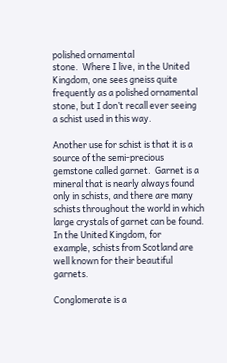polished ornamental
stone.  Where I live, in the United Kingdom, one sees gneiss quite
frequently as a polished ornamental stone, but I don’t recall ever seeing
a schist used in this way.

Another use for schist is that it is a source of the semi-precious
gemstone called garnet.  Garnet is a mineral that is nearly always found
only in schists, and there are many schists throughout the world in which
large crystals of garnet can be found.  In the United Kingdom, for
example, schists from Scotland are well known for their beautiful garnets.

Conglomerate is a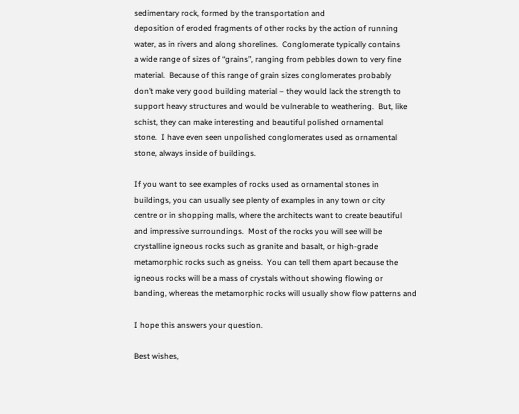sedimentary rock, formed by the transportation and
deposition of eroded fragments of other rocks by the action of running
water, as in rivers and along shorelines.  Conglomerate typically contains
a wide range of sizes of “grains”, ranging from pebbles down to very fine
material.  Because of this range of grain sizes conglomerates probably
don’t make very good building material – they would lack the strength to
support heavy structures and would be vulnerable to weathering.  But, like
schist, they can make interesting and beautiful polished ornamental
stone.  I have even seen unpolished conglomerates used as ornamental
stone, always inside of buildings.

If you want to see examples of rocks used as ornamental stones in
buildings, you can usually see plenty of examples in any town or city
centre or in shopping malls, where the architects want to create beautiful
and impressive surroundings.  Most of the rocks you will see will be
crystalline igneous rocks such as granite and basalt, or high-grade
metamorphic rocks such as gneiss.  You can tell them apart because the
igneous rocks will be a mass of crystals without showing flowing or
banding, whereas the metamorphic rocks will usually show flow patterns and

I hope this answers your question.

Best wishes,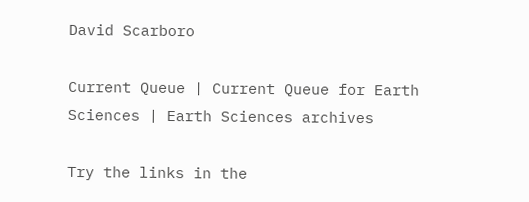David Scarboro

Current Queue | Current Queue for Earth Sciences | Earth Sciences archives

Try the links in the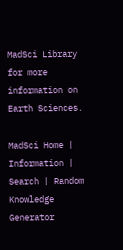MadSci Library for more information on Earth Sciences.

MadSci Home | Information | Search | Random Knowledge Generator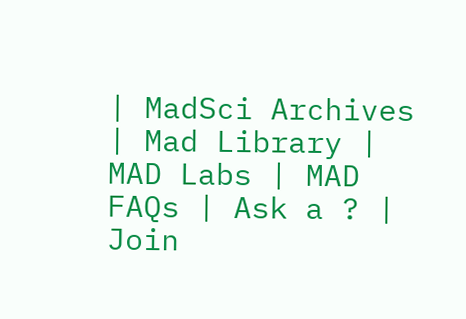| MadSci Archives | Mad Library | MAD Labs | MAD FAQs | Ask a ? | Join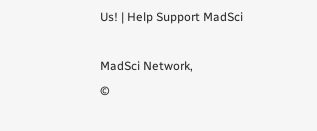Us! | Help Support MadSci

MadSci Network,
©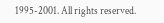1995-2001. All rights reserved.